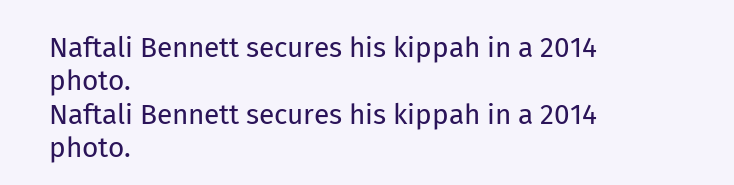Naftali Bennett secures his kippah in a 2014 photo.
Naftali Bennett secures his kippah in a 2014 photo.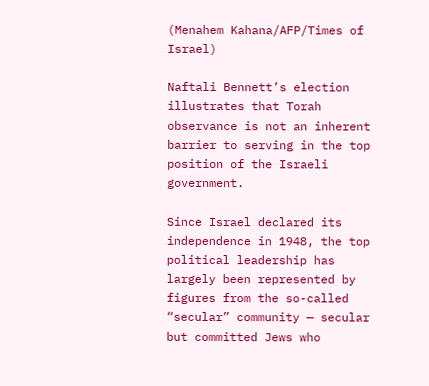(Menahem Kahana/AFP/Times of Israel)

Naftali Bennett’s election illustrates that Torah observance is not an inherent barrier to serving in the top position of the Israeli government.

Since Israel declared its independence in 1948, the top political leadership has largely been represented by figures from the so-called “secular” community — secular but committed Jews who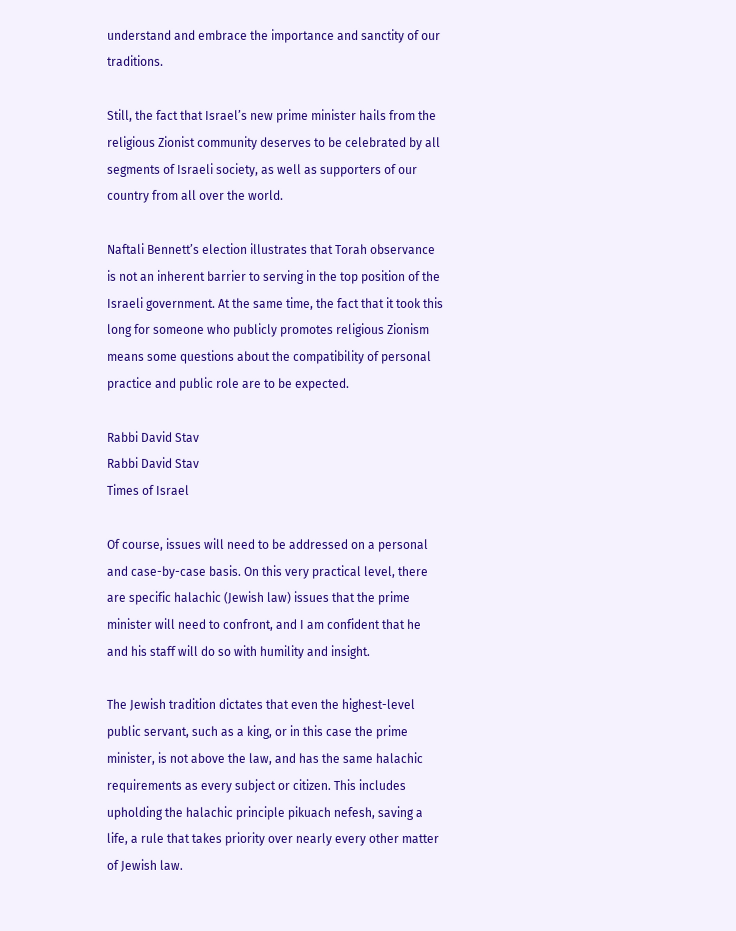understand and embrace the importance and sanctity of our traditions.

Still, the fact that Israel’s new prime minister hails from the religious Zionist community deserves to be celebrated by all segments of Israeli society, as well as supporters of our country from all over the world.

Naftali Bennett’s election illustrates that Torah observance is not an inherent barrier to serving in the top position of the Israeli government. At the same time, the fact that it took this long for someone who publicly promotes religious Zionism means some questions about the compatibility of personal practice and public role are to be expected.

Rabbi David Stav
Rabbi David Stav
Times of Israel

Of course, issues will need to be addressed on a personal and case-by-case basis. On this very practical level, there are specific halachic (Jewish law) issues that the prime minister will need to confront, and I am confident that he and his staff will do so with humility and insight.

The Jewish tradition dictates that even the highest-level public servant, such as a king, or in this case the prime minister, is not above the law, and has the same halachic requirements as every subject or citizen. This includes upholding the halachic principle pikuach nefesh, saving a life, a rule that takes priority over nearly every other matter of Jewish law.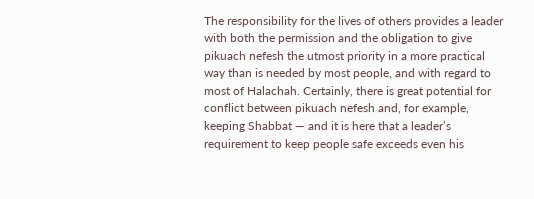The responsibility for the lives of others provides a leader with both the permission and the obligation to give pikuach nefesh the utmost priority in a more practical way than is needed by most people, and with regard to most of Halachah. Certainly, there is great potential for conflict between pikuach nefesh and, for example, keeping Shabbat — and it is here that a leader’s requirement to keep people safe exceeds even his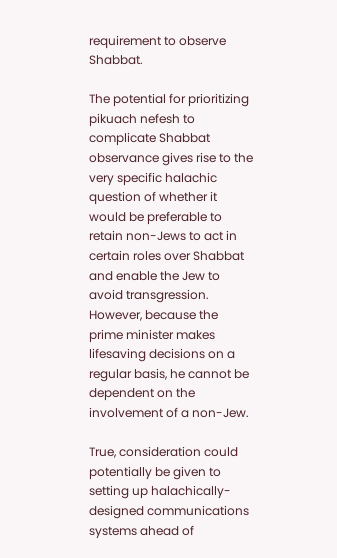requirement to observe Shabbat.

The potential for prioritizing pikuach nefesh to complicate Shabbat observance gives rise to the very specific halachic question of whether it would be preferable to retain non-Jews to act in certain roles over Shabbat and enable the Jew to avoid transgression. However, because the prime minister makes lifesaving decisions on a regular basis, he cannot be dependent on the involvement of a non-Jew.

True, consideration could potentially be given to setting up halachically-designed communications systems ahead of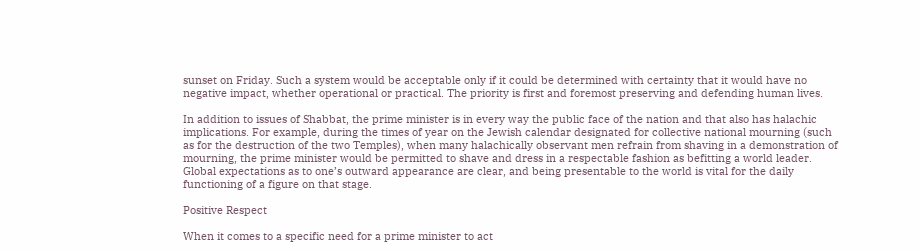sunset on Friday. Such a system would be acceptable only if it could be determined with certainty that it would have no negative impact, whether operational or practical. The priority is first and foremost preserving and defending human lives.

In addition to issues of Shabbat, the prime minister is in every way the public face of the nation and that also has halachic implications. For example, during the times of year on the Jewish calendar designated for collective national mourning (such as for the destruction of the two Temples), when many halachically observant men refrain from shaving in a demonstration of mourning, the prime minister would be permitted to shave and dress in a respectable fashion as befitting a world leader. Global expectations as to one’s outward appearance are clear, and being presentable to the world is vital for the daily functioning of a figure on that stage.

Positive Respect

When it comes to a specific need for a prime minister to act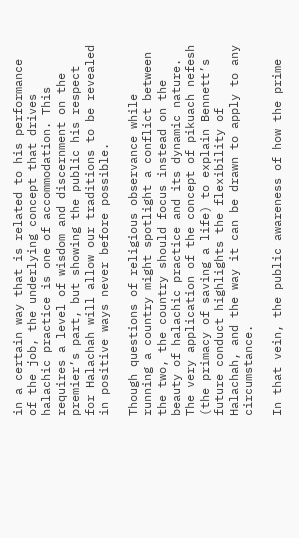in a certain way that is related to his performance of the job, the underlying concept that drives halachic practice is one of accommodation. This requires a level of wisdom and discernment on the premier’s part, but showing the public his respect for Halachah will allow our traditions to be revealed in positive ways never before possible.

Though questions of religious observance while running a country might spotlight a conflict between the two, the country should focus instead on the beauty of halachic practice and its dynamic nature. The very application of the concept of pikuach nefesh (the primacy of saving a life) to explain Bennett’s future conduct highlights the flexibility of Halachah, and the way it can be drawn to apply to any circumstance.

In that vein, the public awareness of how the prime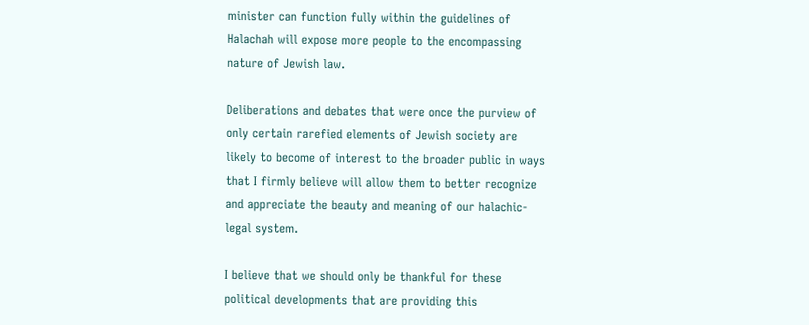minister can function fully within the guidelines of Halachah will expose more people to the encompassing nature of Jewish law.

Deliberations and debates that were once the purview of only certain rarefied elements of Jewish society are likely to become of interest to the broader public in ways that I firmly believe will allow them to better recognize and appreciate the beauty and meaning of our halachic-legal system.

I believe that we should only be thankful for these political developments that are providing this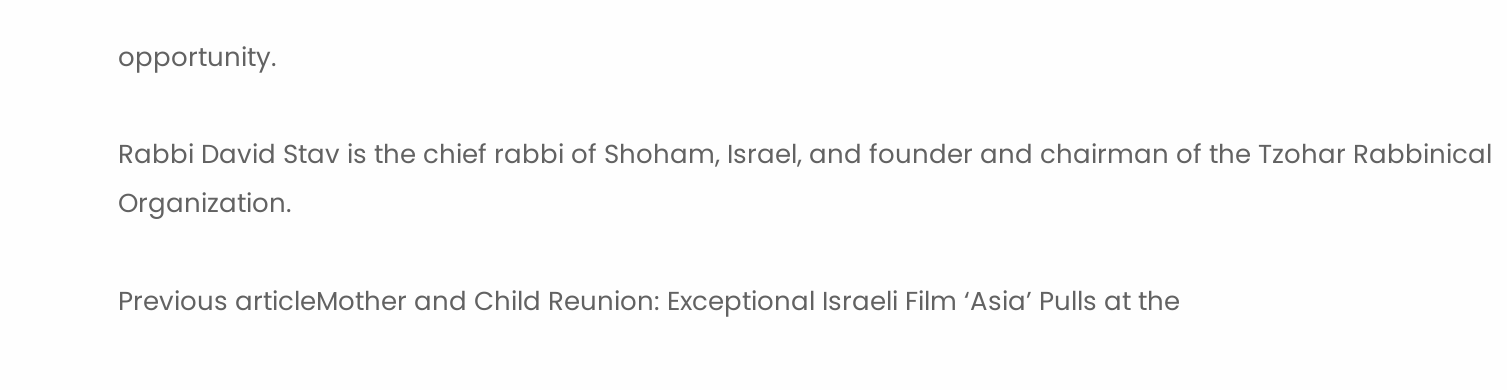opportunity.

Rabbi David Stav is the chief rabbi of Shoham, Israel, and founder and chairman of the Tzohar Rabbinical Organization.

Previous articleMother and Child Reunion: Exceptional Israeli Film ‘Asia’ Pulls at the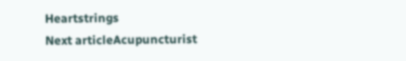Heartstrings
Next articleAcupuncturist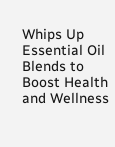Whips Up Essential Oil Blends to Boost Health and Wellness